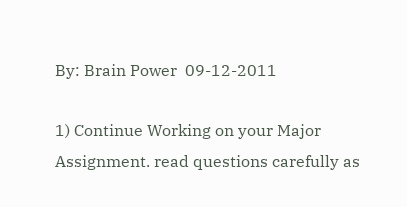By: Brain Power  09-12-2011

1) Continue Working on your Major Assignment. read questions carefully as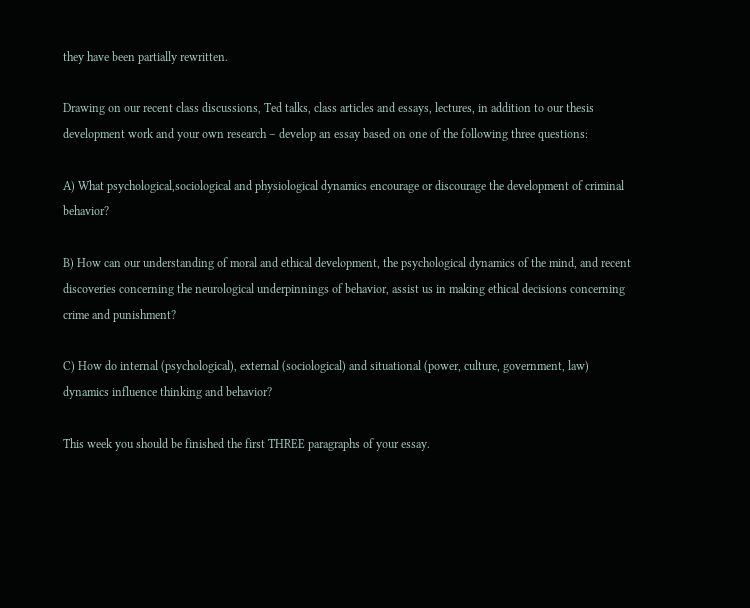they have been partially rewritten.

Drawing on our recent class discussions, Ted talks, class articles and essays, lectures, in addition to our thesis development work and your own research – develop an essay based on one of the following three questions:

A) What psychological,sociological and physiological dynamics encourage or discourage the development of criminal behavior?

B) How can our understanding of moral and ethical development, the psychological dynamics of the mind, and recent discoveries concerning the neurological underpinnings of behavior, assist us in making ethical decisions concerning crime and punishment?

C) How do internal (psychological), external (sociological) and situational (power, culture, government, law) dynamics influence thinking and behavior?

This week you should be finished the first THREE paragraphs of your essay.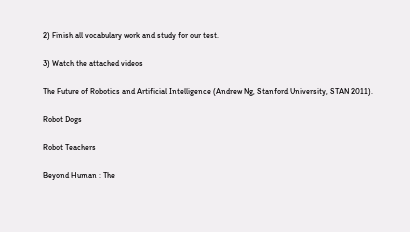2) Finish all vocabulary work and study for our test.

3) Watch the attached videos

The Future of Robotics and Artificial Intelligence (Andrew Ng, Stanford University, STAN 2011).

Robot Dogs

Robot Teachers

Beyond Human : The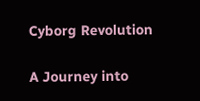Cyborg Revolution

A Journey into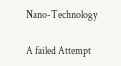Nano-Technology

A failed Attempt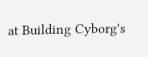at Building Cyborg's